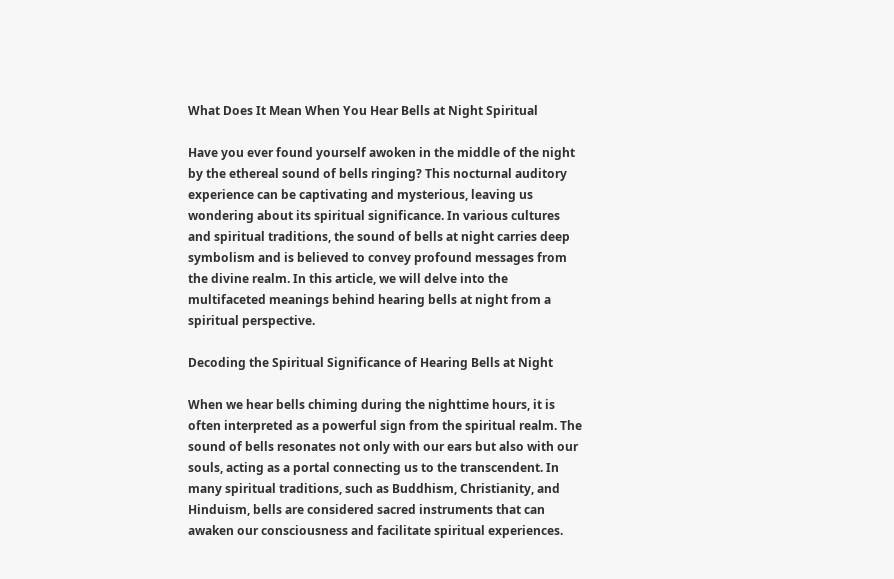What Does It Mean When You Hear Bells at Night Spiritual

Have you ever found yourself awoken in the middle of the night by the ethereal sound of bells ringing? This nocturnal auditory experience can be captivating and mysterious, leaving us wondering about its spiritual significance. In various cultures and spiritual traditions, the sound of bells at night carries deep symbolism and is believed to convey profound messages from the divine realm. In this article, we will delve into the multifaceted meanings behind hearing bells at night from a spiritual perspective.

Decoding the Spiritual Significance of Hearing Bells at Night

When we hear bells chiming during the nighttime hours, it is often interpreted as a powerful sign from the spiritual realm. The sound of bells resonates not only with our ears but also with our souls, acting as a portal connecting us to the transcendent. In many spiritual traditions, such as Buddhism, Christianity, and Hinduism, bells are considered sacred instruments that can awaken our consciousness and facilitate spiritual experiences.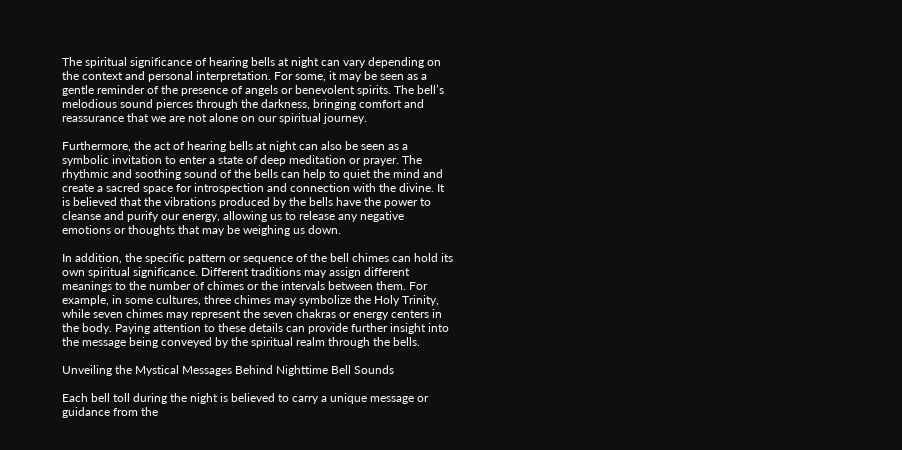The spiritual significance of hearing bells at night can vary depending on the context and personal interpretation. For some, it may be seen as a gentle reminder of the presence of angels or benevolent spirits. The bell’s melodious sound pierces through the darkness, bringing comfort and reassurance that we are not alone on our spiritual journey.

Furthermore, the act of hearing bells at night can also be seen as a symbolic invitation to enter a state of deep meditation or prayer. The rhythmic and soothing sound of the bells can help to quiet the mind and create a sacred space for introspection and connection with the divine. It is believed that the vibrations produced by the bells have the power to cleanse and purify our energy, allowing us to release any negative emotions or thoughts that may be weighing us down.

In addition, the specific pattern or sequence of the bell chimes can hold its own spiritual significance. Different traditions may assign different meanings to the number of chimes or the intervals between them. For example, in some cultures, three chimes may symbolize the Holy Trinity, while seven chimes may represent the seven chakras or energy centers in the body. Paying attention to these details can provide further insight into the message being conveyed by the spiritual realm through the bells.

Unveiling the Mystical Messages Behind Nighttime Bell Sounds

Each bell toll during the night is believed to carry a unique message or guidance from the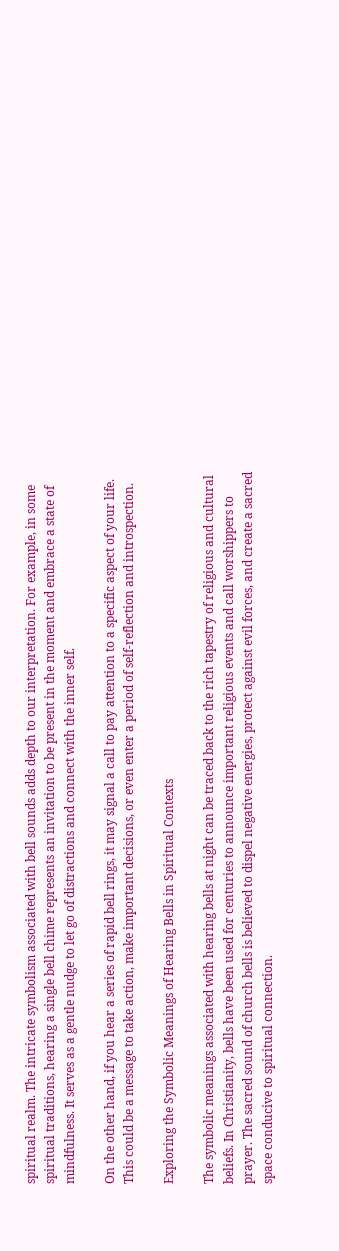spiritual realm. The intricate symbolism associated with bell sounds adds depth to our interpretation. For example, in some spiritual traditions, hearing a single bell chime represents an invitation to be present in the moment and embrace a state of mindfulness. It serves as a gentle nudge to let go of distractions and connect with the inner self.

On the other hand, if you hear a series of rapid bell rings, it may signal a call to pay attention to a specific aspect of your life. This could be a message to take action, make important decisions, or even enter a period of self-reflection and introspection.

Exploring the Symbolic Meanings of Hearing Bells in Spiritual Contexts

The symbolic meanings associated with hearing bells at night can be traced back to the rich tapestry of religious and cultural beliefs. In Christianity, bells have been used for centuries to announce important religious events and call worshippers to prayer. The sacred sound of church bells is believed to dispel negative energies, protect against evil forces, and create a sacred space conducive to spiritual connection.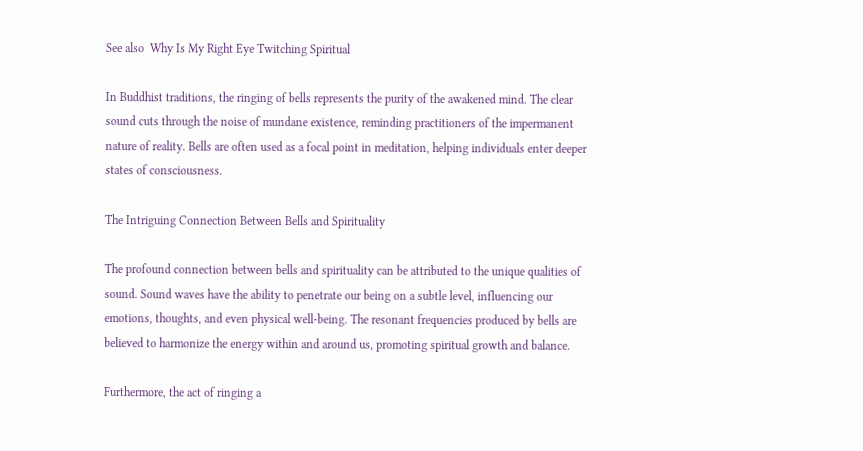See also  Why Is My Right Eye Twitching Spiritual

In Buddhist traditions, the ringing of bells represents the purity of the awakened mind. The clear sound cuts through the noise of mundane existence, reminding practitioners of the impermanent nature of reality. Bells are often used as a focal point in meditation, helping individuals enter deeper states of consciousness.

The Intriguing Connection Between Bells and Spirituality

The profound connection between bells and spirituality can be attributed to the unique qualities of sound. Sound waves have the ability to penetrate our being on a subtle level, influencing our emotions, thoughts, and even physical well-being. The resonant frequencies produced by bells are believed to harmonize the energy within and around us, promoting spiritual growth and balance.

Furthermore, the act of ringing a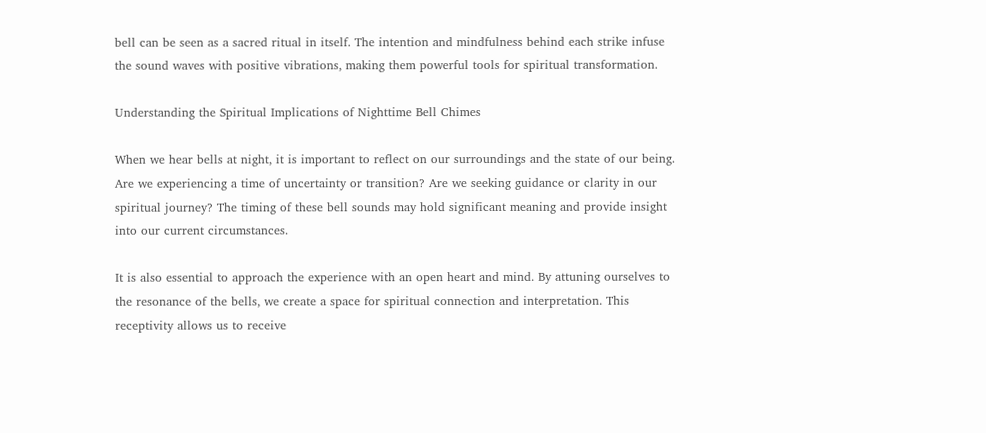bell can be seen as a sacred ritual in itself. The intention and mindfulness behind each strike infuse the sound waves with positive vibrations, making them powerful tools for spiritual transformation.

Understanding the Spiritual Implications of Nighttime Bell Chimes

When we hear bells at night, it is important to reflect on our surroundings and the state of our being. Are we experiencing a time of uncertainty or transition? Are we seeking guidance or clarity in our spiritual journey? The timing of these bell sounds may hold significant meaning and provide insight into our current circumstances.

It is also essential to approach the experience with an open heart and mind. By attuning ourselves to the resonance of the bells, we create a space for spiritual connection and interpretation. This receptivity allows us to receive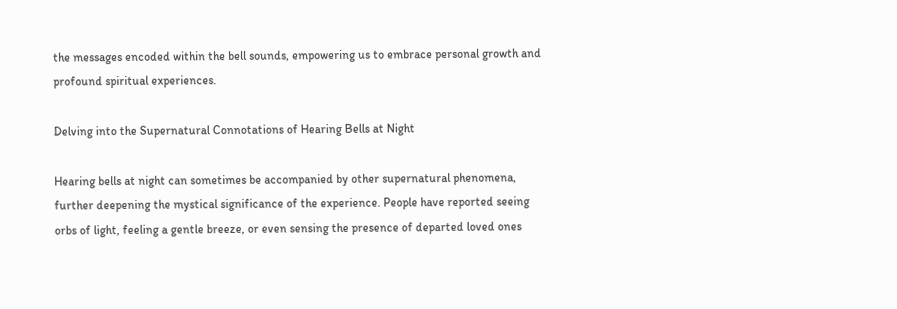the messages encoded within the bell sounds, empowering us to embrace personal growth and profound spiritual experiences.

Delving into the Supernatural Connotations of Hearing Bells at Night

Hearing bells at night can sometimes be accompanied by other supernatural phenomena, further deepening the mystical significance of the experience. People have reported seeing orbs of light, feeling a gentle breeze, or even sensing the presence of departed loved ones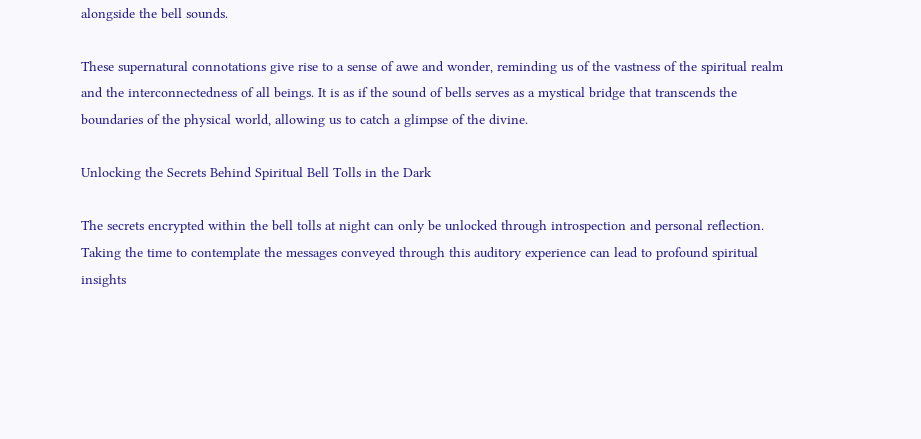alongside the bell sounds.

These supernatural connotations give rise to a sense of awe and wonder, reminding us of the vastness of the spiritual realm and the interconnectedness of all beings. It is as if the sound of bells serves as a mystical bridge that transcends the boundaries of the physical world, allowing us to catch a glimpse of the divine.

Unlocking the Secrets Behind Spiritual Bell Tolls in the Dark

The secrets encrypted within the bell tolls at night can only be unlocked through introspection and personal reflection. Taking the time to contemplate the messages conveyed through this auditory experience can lead to profound spiritual insights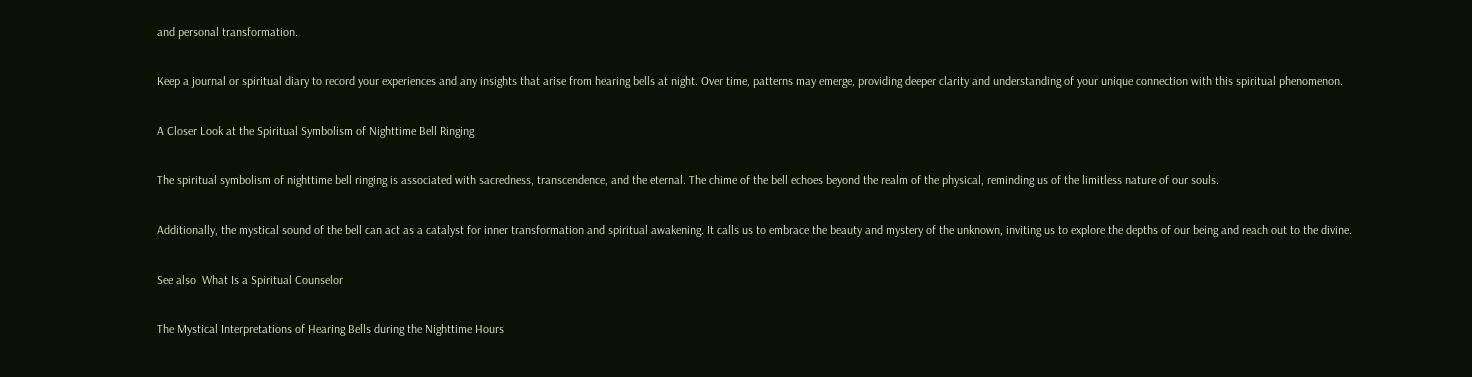and personal transformation.

Keep a journal or spiritual diary to record your experiences and any insights that arise from hearing bells at night. Over time, patterns may emerge, providing deeper clarity and understanding of your unique connection with this spiritual phenomenon.

A Closer Look at the Spiritual Symbolism of Nighttime Bell Ringing

The spiritual symbolism of nighttime bell ringing is associated with sacredness, transcendence, and the eternal. The chime of the bell echoes beyond the realm of the physical, reminding us of the limitless nature of our souls.

Additionally, the mystical sound of the bell can act as a catalyst for inner transformation and spiritual awakening. It calls us to embrace the beauty and mystery of the unknown, inviting us to explore the depths of our being and reach out to the divine.

See also  What Is a Spiritual Counselor

The Mystical Interpretations of Hearing Bells during the Nighttime Hours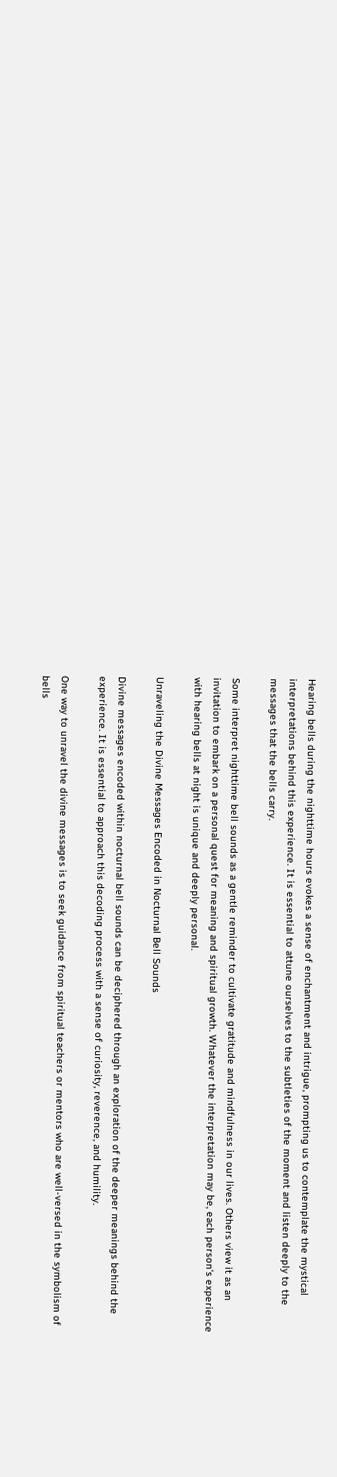Hearing bells during the nighttime hours evokes a sense of enchantment and intrigue, prompting us to contemplate the mystical interpretations behind this experience. It is essential to attune ourselves to the subtleties of the moment and listen deeply to the messages that the bells carry.

Some interpret nighttime bell sounds as a gentle reminder to cultivate gratitude and mindfulness in our lives. Others view it as an invitation to embark on a personal quest for meaning and spiritual growth. Whatever the interpretation may be, each person’s experience with hearing bells at night is unique and deeply personal.

Unraveling the Divine Messages Encoded in Nocturnal Bell Sounds

Divine messages encoded within nocturnal bell sounds can be deciphered through an exploration of the deeper meanings behind the experience. It is essential to approach this decoding process with a sense of curiosity, reverence, and humility.

One way to unravel the divine messages is to seek guidance from spiritual teachers or mentors who are well-versed in the symbolism of bells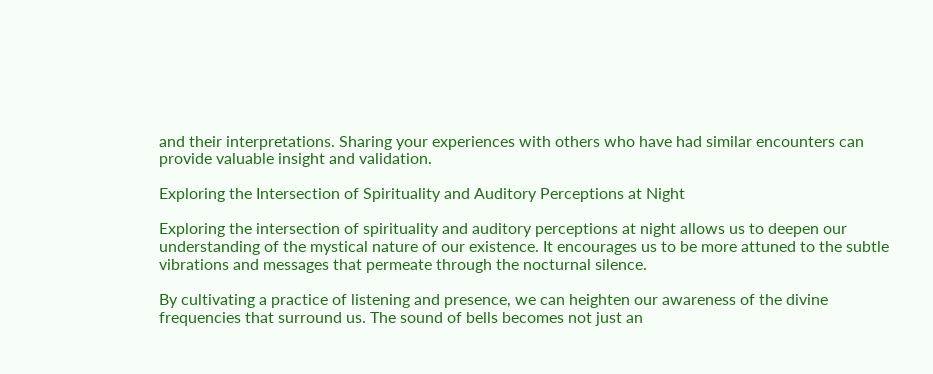and their interpretations. Sharing your experiences with others who have had similar encounters can provide valuable insight and validation.

Exploring the Intersection of Spirituality and Auditory Perceptions at Night

Exploring the intersection of spirituality and auditory perceptions at night allows us to deepen our understanding of the mystical nature of our existence. It encourages us to be more attuned to the subtle vibrations and messages that permeate through the nocturnal silence.

By cultivating a practice of listening and presence, we can heighten our awareness of the divine frequencies that surround us. The sound of bells becomes not just an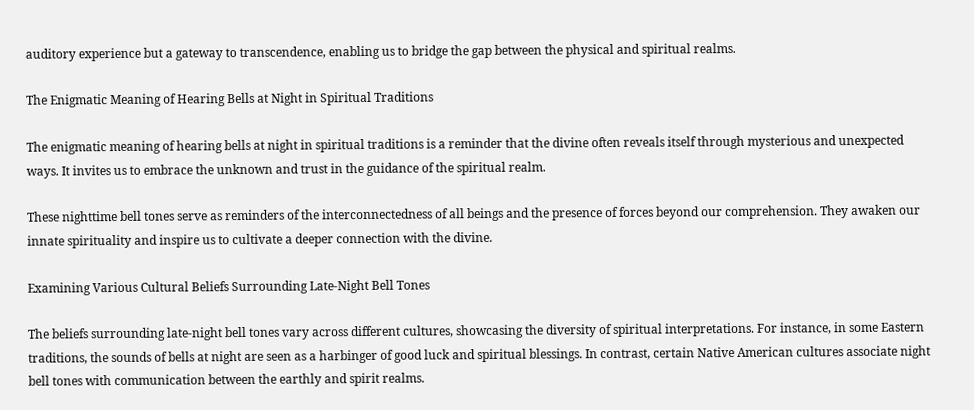auditory experience but a gateway to transcendence, enabling us to bridge the gap between the physical and spiritual realms.

The Enigmatic Meaning of Hearing Bells at Night in Spiritual Traditions

The enigmatic meaning of hearing bells at night in spiritual traditions is a reminder that the divine often reveals itself through mysterious and unexpected ways. It invites us to embrace the unknown and trust in the guidance of the spiritual realm.

These nighttime bell tones serve as reminders of the interconnectedness of all beings and the presence of forces beyond our comprehension. They awaken our innate spirituality and inspire us to cultivate a deeper connection with the divine.

Examining Various Cultural Beliefs Surrounding Late-Night Bell Tones

The beliefs surrounding late-night bell tones vary across different cultures, showcasing the diversity of spiritual interpretations. For instance, in some Eastern traditions, the sounds of bells at night are seen as a harbinger of good luck and spiritual blessings. In contrast, certain Native American cultures associate night bell tones with communication between the earthly and spirit realms.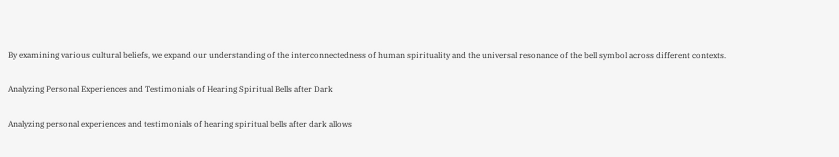By examining various cultural beliefs, we expand our understanding of the interconnectedness of human spirituality and the universal resonance of the bell symbol across different contexts.

Analyzing Personal Experiences and Testimonials of Hearing Spiritual Bells after Dark

Analyzing personal experiences and testimonials of hearing spiritual bells after dark allows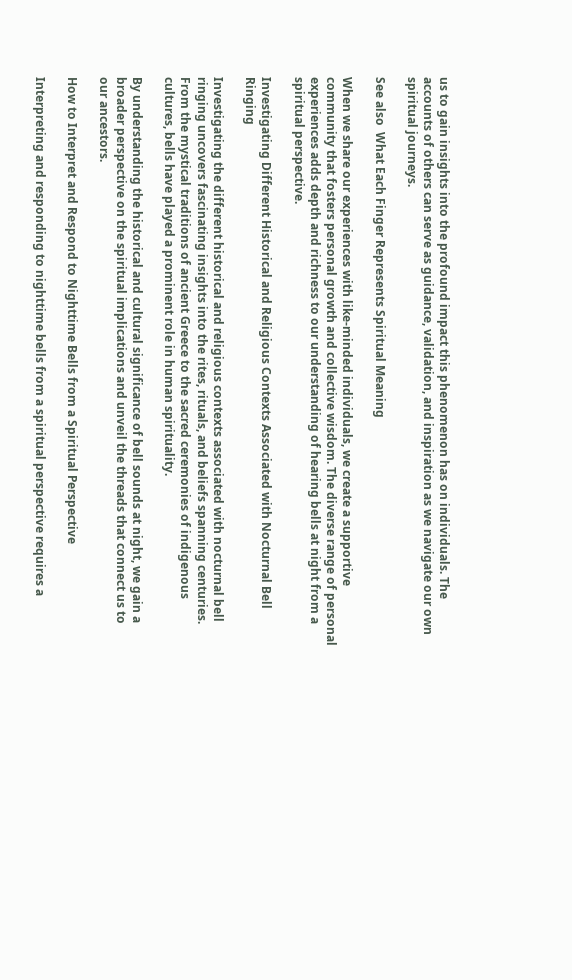us to gain insights into the profound impact this phenomenon has on individuals. The accounts of others can serve as guidance, validation, and inspiration as we navigate our own spiritual journeys.

See also  What Each Finger Represents Spiritual Meaning

When we share our experiences with like-minded individuals, we create a supportive community that fosters personal growth and collective wisdom. The diverse range of personal experiences adds depth and richness to our understanding of hearing bells at night from a spiritual perspective.

Investigating Different Historical and Religious Contexts Associated with Nocturnal Bell Ringing

Investigating the different historical and religious contexts associated with nocturnal bell ringing uncovers fascinating insights into the rites, rituals, and beliefs spanning centuries. From the mystical traditions of ancient Greece to the sacred ceremonies of indigenous cultures, bells have played a prominent role in human spirituality.

By understanding the historical and cultural significance of bell sounds at night, we gain a broader perspective on the spiritual implications and unveil the threads that connect us to our ancestors.

How to Interpret and Respond to Nighttime Bells from a Spiritual Perspective

Interpreting and responding to nighttime bells from a spiritual perspective requires a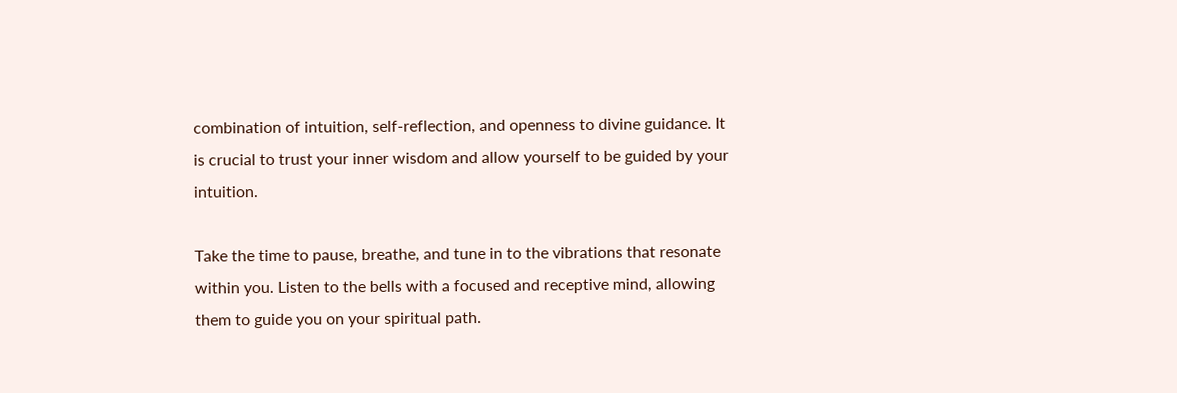combination of intuition, self-reflection, and openness to divine guidance. It is crucial to trust your inner wisdom and allow yourself to be guided by your intuition.

Take the time to pause, breathe, and tune in to the vibrations that resonate within you. Listen to the bells with a focused and receptive mind, allowing them to guide you on your spiritual path.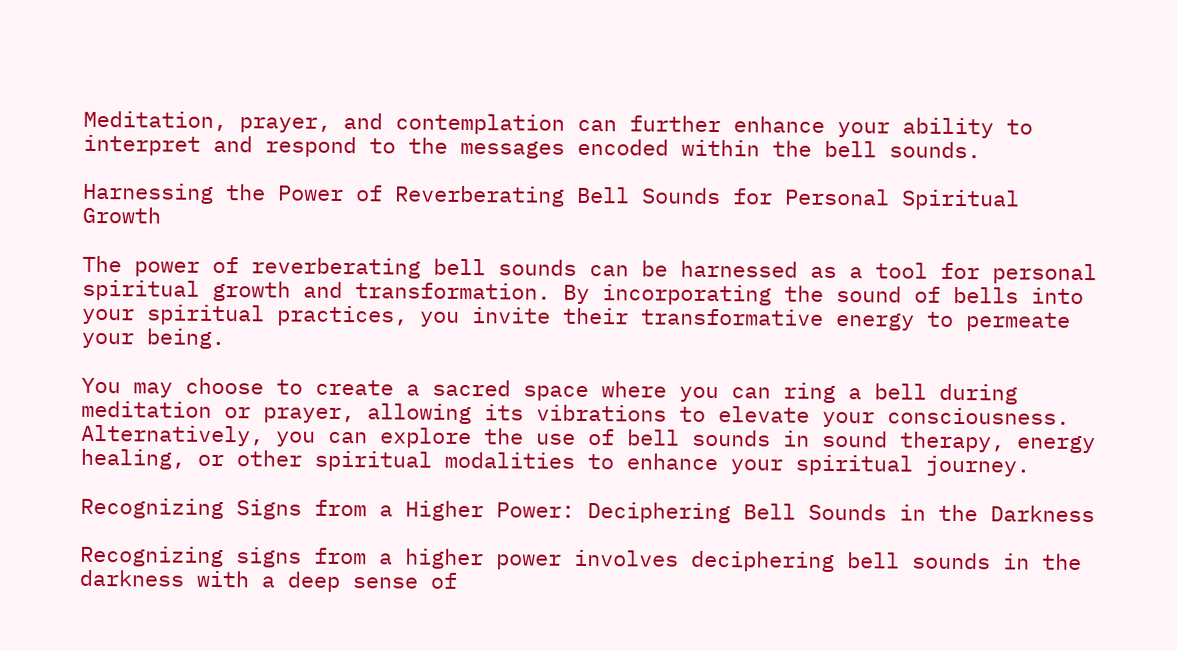Meditation, prayer, and contemplation can further enhance your ability to interpret and respond to the messages encoded within the bell sounds.

Harnessing the Power of Reverberating Bell Sounds for Personal Spiritual Growth

The power of reverberating bell sounds can be harnessed as a tool for personal spiritual growth and transformation. By incorporating the sound of bells into your spiritual practices, you invite their transformative energy to permeate your being.

You may choose to create a sacred space where you can ring a bell during meditation or prayer, allowing its vibrations to elevate your consciousness. Alternatively, you can explore the use of bell sounds in sound therapy, energy healing, or other spiritual modalities to enhance your spiritual journey.

Recognizing Signs from a Higher Power: Deciphering Bell Sounds in the Darkness

Recognizing signs from a higher power involves deciphering bell sounds in the darkness with a deep sense of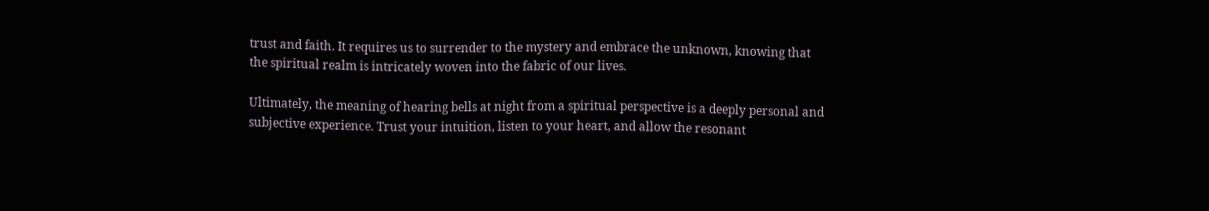trust and faith. It requires us to surrender to the mystery and embrace the unknown, knowing that the spiritual realm is intricately woven into the fabric of our lives.

Ultimately, the meaning of hearing bells at night from a spiritual perspective is a deeply personal and subjective experience. Trust your intuition, listen to your heart, and allow the resonant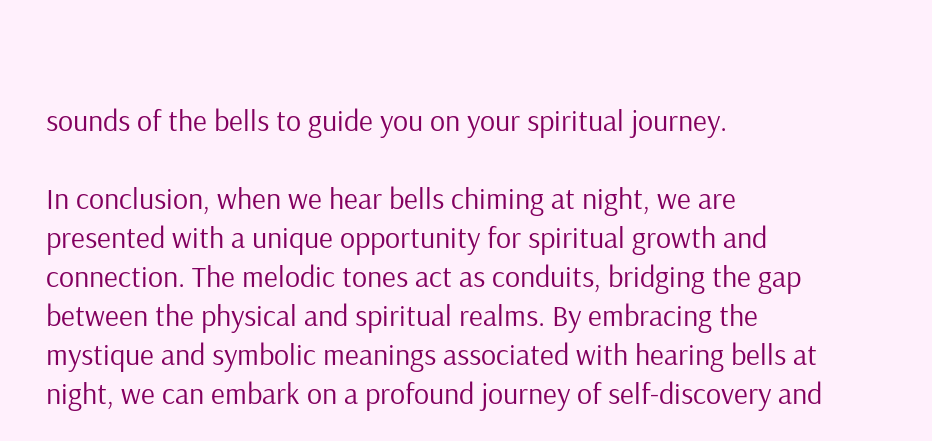sounds of the bells to guide you on your spiritual journey.

In conclusion, when we hear bells chiming at night, we are presented with a unique opportunity for spiritual growth and connection. The melodic tones act as conduits, bridging the gap between the physical and spiritual realms. By embracing the mystique and symbolic meanings associated with hearing bells at night, we can embark on a profound journey of self-discovery and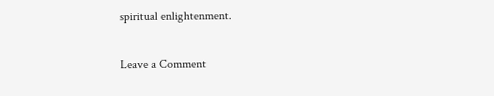spiritual enlightenment.

Leave a Comment